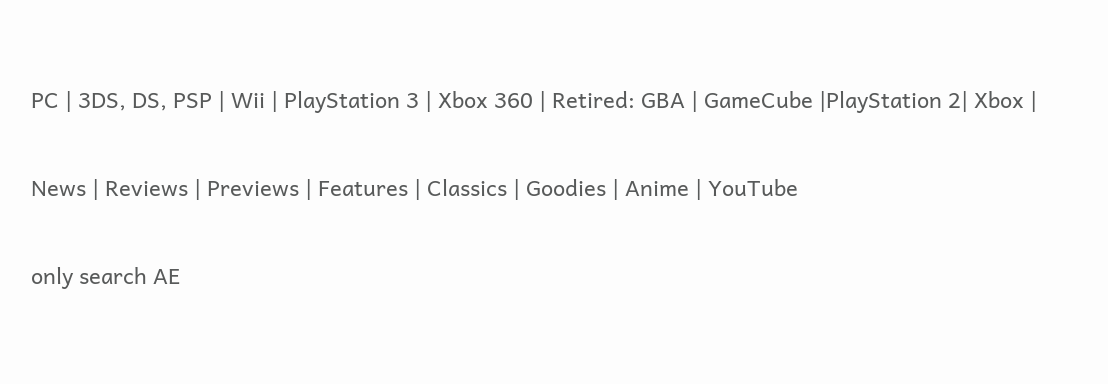PC | 3DS, DS, PSP | Wii | PlayStation 3 | Xbox 360 | Retired: GBA | GameCube |PlayStation 2| Xbox |

News | Reviews | Previews | Features | Classics | Goodies | Anime | YouTube

only search AE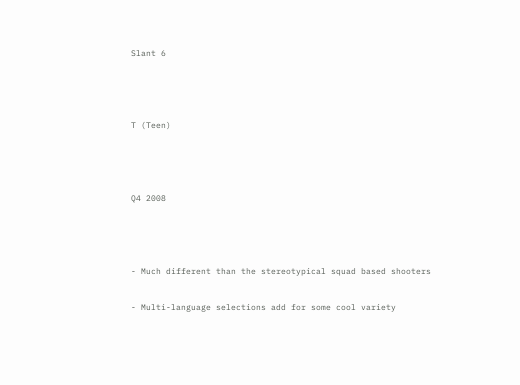Slant 6



T (Teen)



Q4 2008



- Much different than the stereotypical squad based shooters

- Multi-language selections add for some cool variety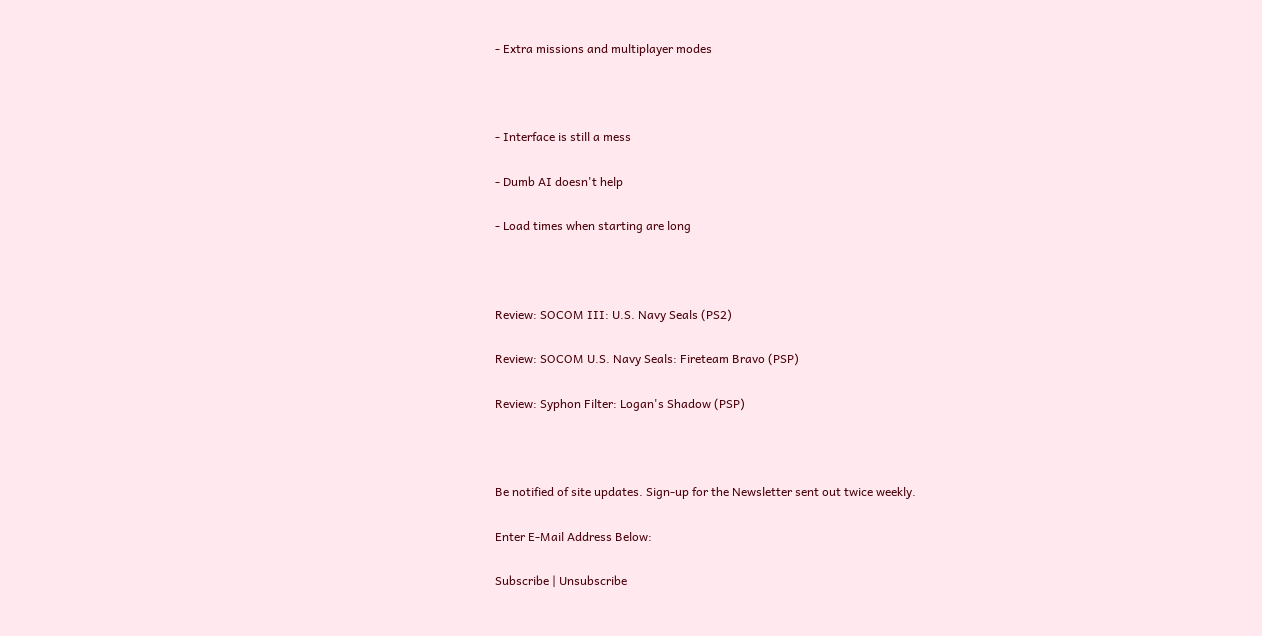- Extra missions and multiplayer modes



- Interface is still a mess

- Dumb AI doesn't help

- Load times when starting are long



Review: SOCOM III: U.S. Navy Seals (PS2)

Review: SOCOM U.S. Navy Seals: Fireteam Bravo (PSP)

Review: Syphon Filter: Logan's Shadow (PSP)



Be notified of site updates. Sign-up for the Newsletter sent out twice weekly.

Enter E-Mail Address Below:

Subscribe | Unsubscribe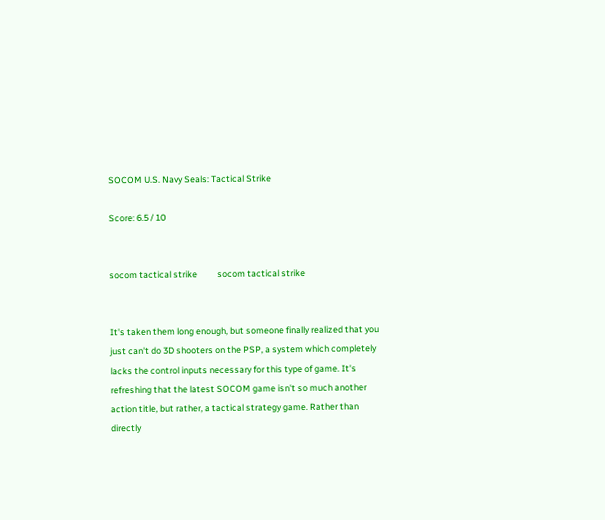SOCOM U.S. Navy Seals: Tactical Strike

Score: 6.5 / 10


socom tactical strike          socom tactical strike


It's taken them long enough, but someone finally realized that you just can't do 3D shooters on the PSP, a system which completely lacks the control inputs necessary for this type of game. It's refreshing that the latest SOCOM game isn't so much another action title, but rather, a tactical strategy game. Rather than directly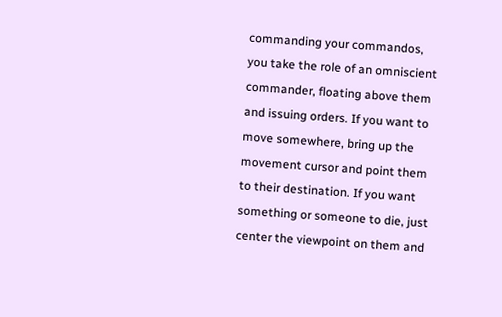commanding your commandos, you take the role of an omniscient commander, floating above them and issuing orders. If you want to move somewhere, bring up the movement cursor and point them to their destination. If you want something or someone to die, just center the viewpoint on them and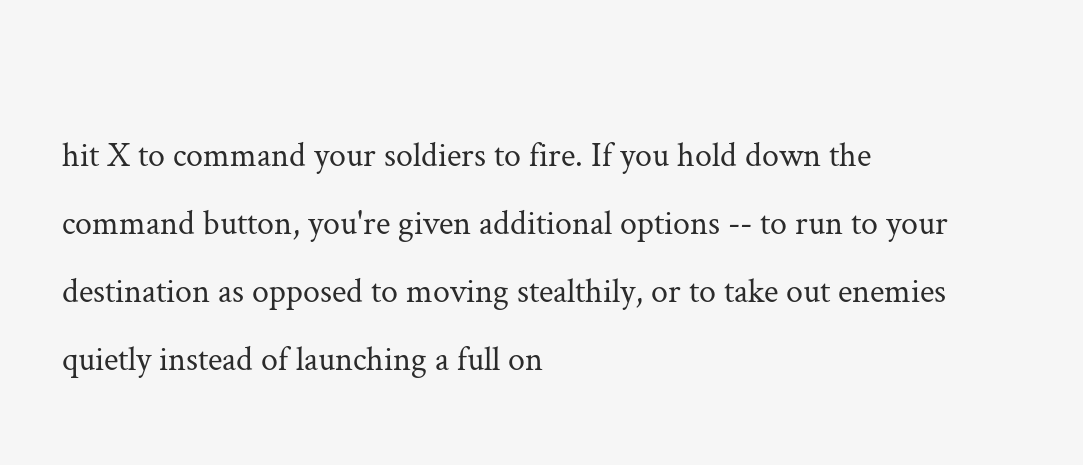hit X to command your soldiers to fire. If you hold down the command button, you're given additional options -- to run to your destination as opposed to moving stealthily, or to take out enemies quietly instead of launching a full on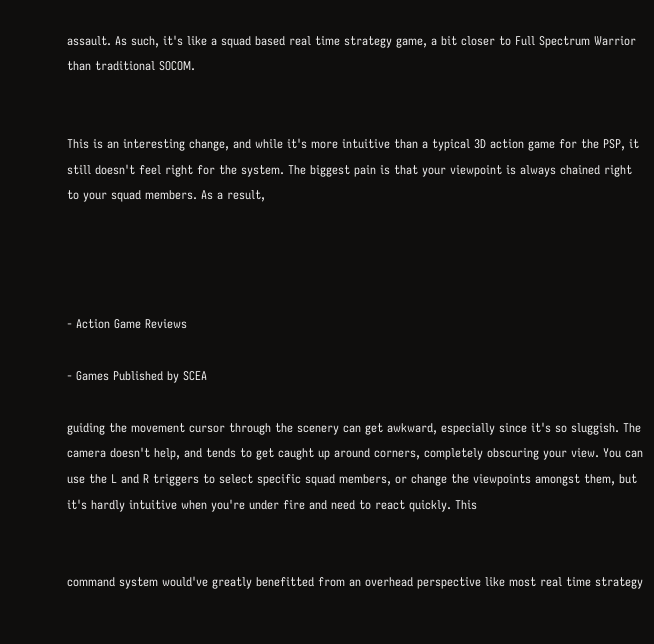assault. As such, it's like a squad based real time strategy game, a bit closer to Full Spectrum Warrior than traditional SOCOM.


This is an interesting change, and while it's more intuitive than a typical 3D action game for the PSP, it still doesn't feel right for the system. The biggest pain is that your viewpoint is always chained right to your squad members. As a result,




- Action Game Reviews

- Games Published by SCEA

guiding the movement cursor through the scenery can get awkward, especially since it's so sluggish. The camera doesn't help, and tends to get caught up around corners, completely obscuring your view. You can use the L and R triggers to select specific squad members, or change the viewpoints amongst them, but it's hardly intuitive when you're under fire and need to react quickly. This


command system would've greatly benefitted from an overhead perspective like most real time strategy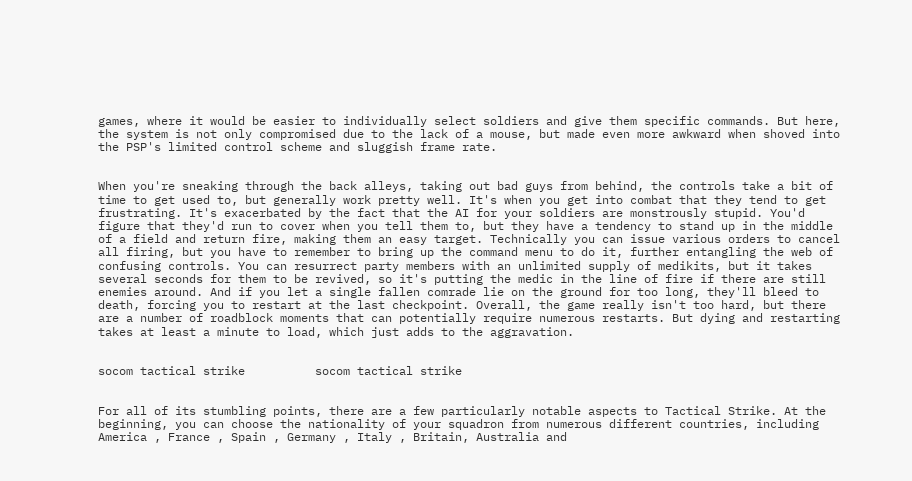games, where it would be easier to individually select soldiers and give them specific commands. But here, the system is not only compromised due to the lack of a mouse, but made even more awkward when shoved into the PSP's limited control scheme and sluggish frame rate.


When you're sneaking through the back alleys, taking out bad guys from behind, the controls take a bit of time to get used to, but generally work pretty well. It's when you get into combat that they tend to get frustrating. It's exacerbated by the fact that the AI for your soldiers are monstrously stupid. You'd figure that they'd run to cover when you tell them to, but they have a tendency to stand up in the middle of a field and return fire, making them an easy target. Technically you can issue various orders to cancel all firing, but you have to remember to bring up the command menu to do it, further entangling the web of confusing controls. You can resurrect party members with an unlimited supply of medikits, but it takes several seconds for them to be revived, so it's putting the medic in the line of fire if there are still enemies around. And if you let a single fallen comrade lie on the ground for too long, they'll bleed to death, forcing you to restart at the last checkpoint. Overall, the game really isn't too hard, but there are a number of roadblock moments that can potentially require numerous restarts. But dying and restarting takes at least a minute to load, which just adds to the aggravation.


socom tactical strike          socom tactical strike


For all of its stumbling points, there are a few particularly notable aspects to Tactical Strike. At the beginning, you can choose the nationality of your squadron from numerous different countries, including America , France , Spain , Germany , Italy , Britain, Australia and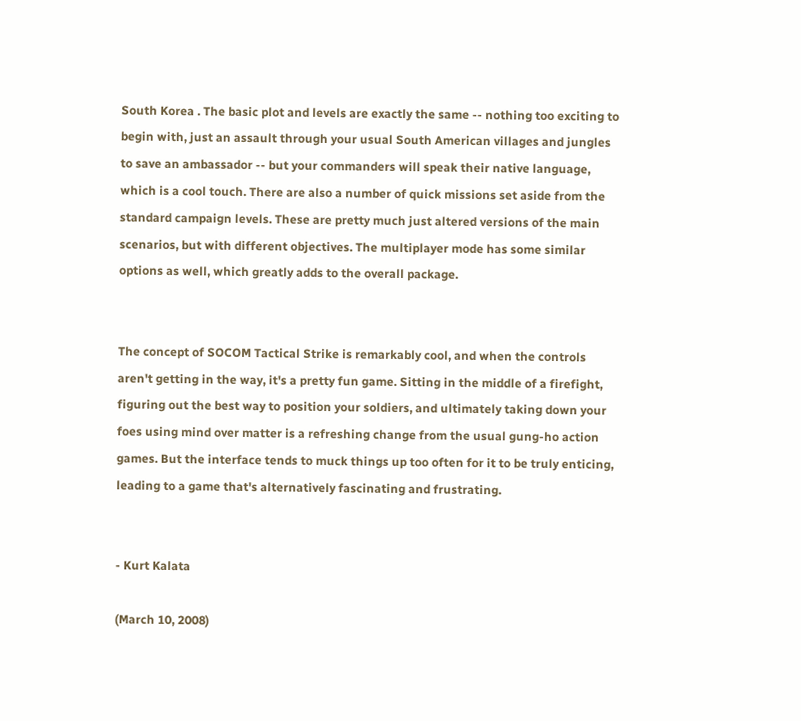South Korea . The basic plot and levels are exactly the same -- nothing too exciting to begin with, just an assault through your usual South American villages and jungles to save an ambassador -- but your commanders will speak their native language, which is a cool touch. There are also a number of quick missions set aside from the standard campaign levels. These are pretty much just altered versions of the main scenarios, but with different objectives. The multiplayer mode has some similar options as well, which greatly adds to the overall package.


The concept of SOCOM Tactical Strike is remarkably cool, and when the controls aren't getting in the way, it's a pretty fun game. Sitting in the middle of a firefight, figuring out the best way to position your soldiers, and ultimately taking down your foes using mind over matter is a refreshing change from the usual gung-ho action games. But the interface tends to muck things up too often for it to be truly enticing, leading to a game that's alternatively fascinating and frustrating.


- Kurt Kalata

(March 10, 2008)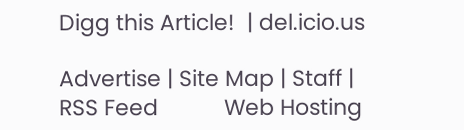Digg this Article!  | del.icio.us

Advertise | Site Map | Staff | RSS Feed           Web Hosting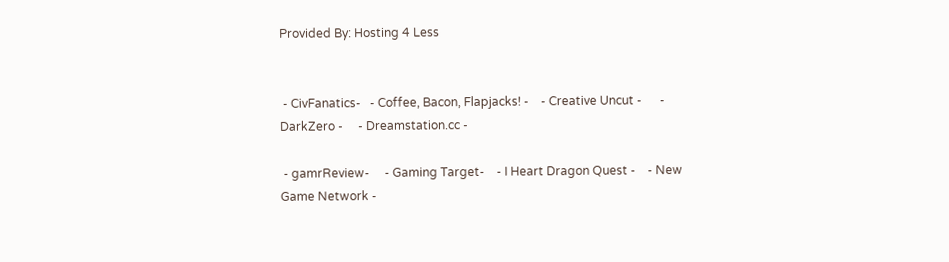Provided By: Hosting 4 Less


 - CivFanatics-   - Coffee, Bacon, Flapjacks! -    - Creative Uncut -      - DarkZero -     - Dreamstation.cc -

 - gamrReview-     - Gaming Target-    - I Heart Dragon Quest -    - New Game Network -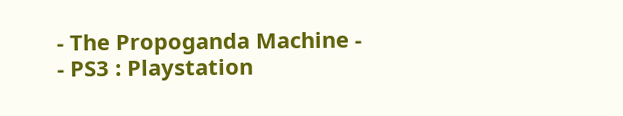- The Propoganda Machine -    - PS3 : Playstation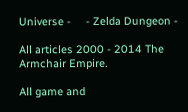Universe -     - Zelda Dungeon -

All articles 2000 - 2014 The Armchair Empire.

All game and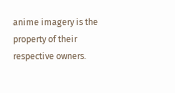anime imagery is the property of their respective owners.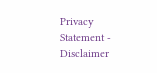Privacy Statement - Disclaimer